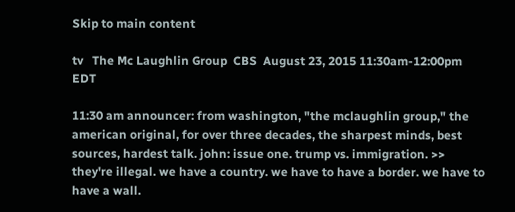Skip to main content

tv   The Mc Laughlin Group  CBS  August 23, 2015 11:30am-12:00pm EDT

11:30 am announcer: from washington, "the mclaughlin group," the american original, for over three decades, the sharpest minds, best sources, hardest talk. john: issue one. trump vs. immigration. >> they're illegal. we have a country. we have to have a border. we have to have a wall.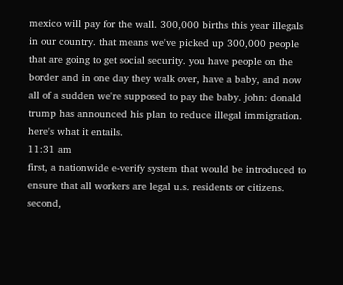mexico will pay for the wall. 300,000 births this year illegals in our country. that means we've picked up 300,000 people that are going to get social security. you have people on the border and in one day they walk over, have a baby, and now all of a sudden we're supposed to pay the baby. john: donald trump has announced his plan to reduce illegal immigration. here's what it entails.
11:31 am
first, a nationwide e-verify system that would be introduced to ensure that all workers are legal u.s. residents or citizens. second,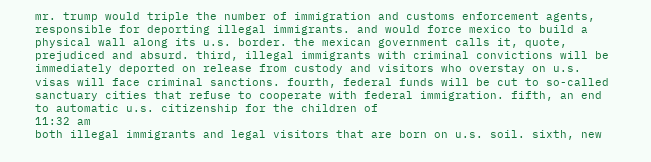mr. trump would triple the number of immigration and customs enforcement agents, responsible for deporting illegal immigrants. and would force mexico to build a physical wall along its u.s. border. the mexican government calls it, quote, prejudiced and absurd. third, illegal immigrants with criminal convictions will be immediately deported on release from custody and visitors who overstay on u.s. visas will face criminal sanctions. fourth, federal funds will be cut to so-called sanctuary cities that refuse to cooperate with federal immigration. fifth, an end to automatic u.s. citizenship for the children of
11:32 am
both illegal immigrants and legal visitors that are born on u.s. soil. sixth, new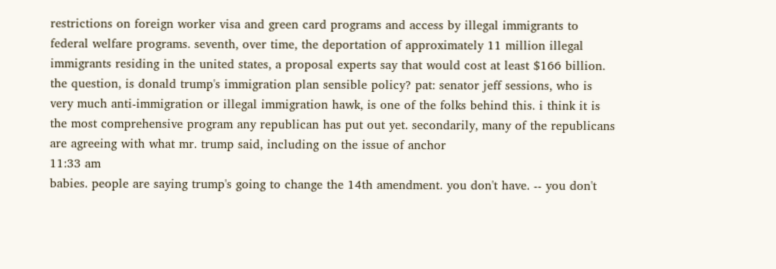restrictions on foreign worker visa and green card programs and access by illegal immigrants to federal welfare programs. seventh, over time, the deportation of approximately 11 million illegal immigrants residing in the united states, a proposal experts say that would cost at least $166 billion. the question, is donald trump's immigration plan sensible policy? pat: senator jeff sessions, who is very much anti-immigration or illegal immigration hawk, is one of the folks behind this. i think it is the most comprehensive program any republican has put out yet. secondarily, many of the republicans are agreeing with what mr. trump said, including on the issue of anchor
11:33 am
babies. people are saying trump's going to change the 14th amendment. you don't have. -- you don't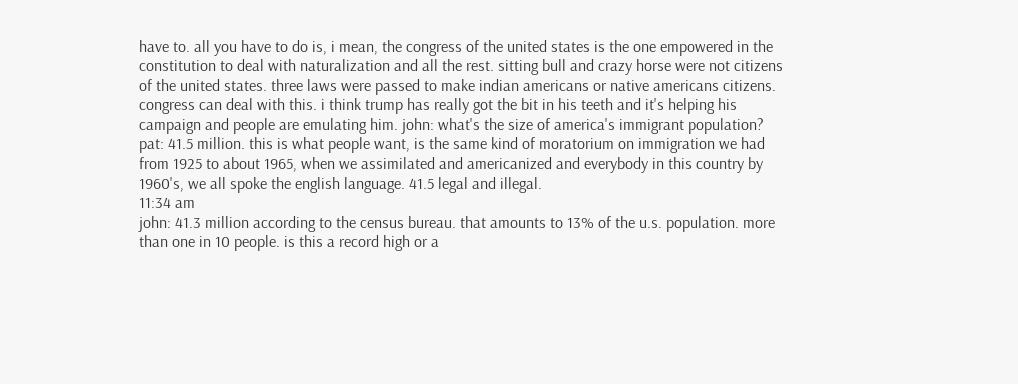have to. all you have to do is, i mean, the congress of the united states is the one empowered in the constitution to deal with naturalization and all the rest. sitting bull and crazy horse were not citizens of the united states. three laws were passed to make indian americans or native americans citizens. congress can deal with this. i think trump has really got the bit in his teeth and it's helping his campaign and people are emulating him. john: what's the size of america's immigrant population? pat: 41.5 million. this is what people want, is the same kind of moratorium on immigration we had from 1925 to about 1965, when we assimilated and americanized and everybody in this country by 1960's, we all spoke the english language. 41.5 legal and illegal.
11:34 am
john: 41.3 million according to the census bureau. that amounts to 13% of the u.s. population. more than one in 10 people. is this a record high or a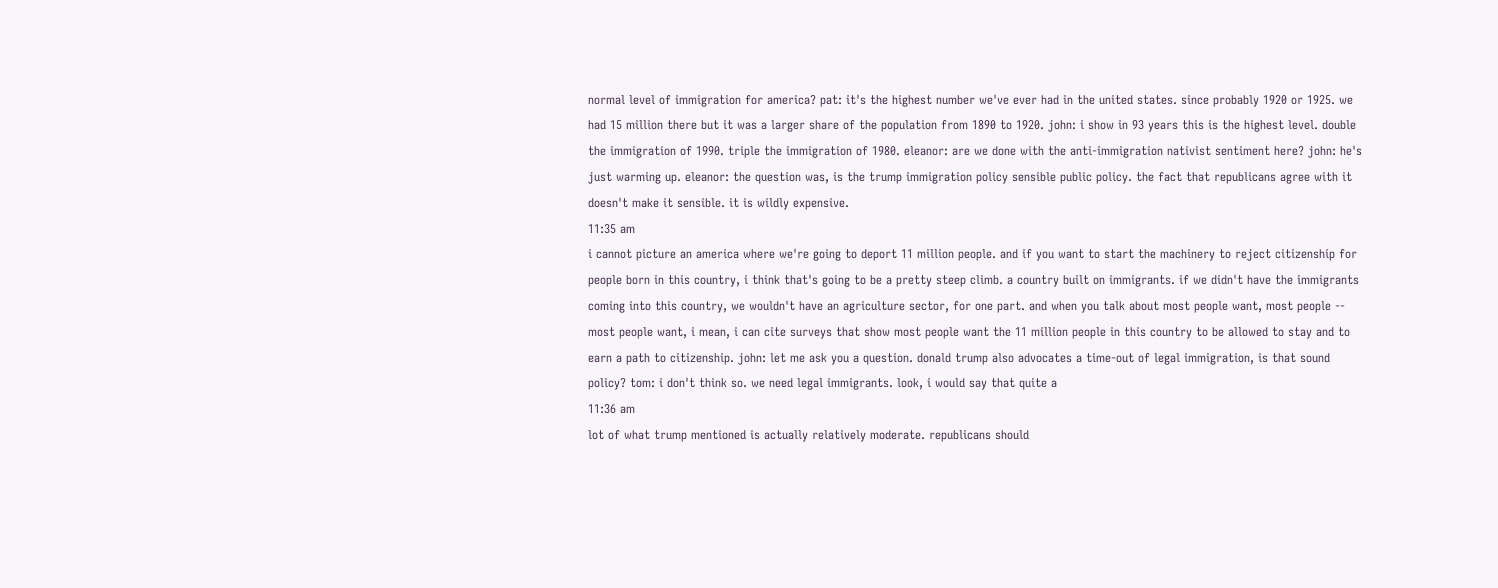normal level of immigration for america? pat: it's the highest number we've ever had in the united states. since probably 1920 or 1925. we had 15 million there but it was a larger share of the population from 1890 to 1920. john: i show in 93 years this is the highest level. double the immigration of 1990. triple the immigration of 1980. eleanor: are we done with the anti-immigration nativist sentiment here? john: he's just warming up. eleanor: the question was, is the trump immigration policy sensible public policy. the fact that republicans agree with it doesn't make it sensible. it is wildly expensive.
11:35 am
i cannot picture an america where we're going to deport 11 million people. and if you want to start the machinery to reject citizenship for people born in this country, i think that's going to be a pretty steep climb. a country built on immigrants. if we didn't have the immigrants coming into this country, we wouldn't have an agriculture sector, for one part. and when you talk about most people want, most people -- most people want, i mean, i can cite surveys that show most people want the 11 million people in this country to be allowed to stay and to earn a path to citizenship. john: let me ask you a question. donald trump also advocates a time-out of legal immigration, is that sound policy? tom: i don't think so. we need legal immigrants. look, i would say that quite a
11:36 am
lot of what trump mentioned is actually relatively moderate. republicans should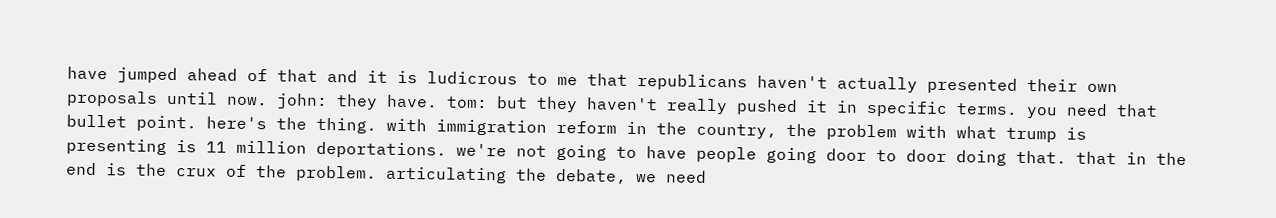have jumped ahead of that and it is ludicrous to me that republicans haven't actually presented their own proposals until now. john: they have. tom: but they haven't really pushed it in specific terms. you need that bullet point. here's the thing. with immigration reform in the country, the problem with what trump is presenting is 11 million deportations. we're not going to have people going door to door doing that. that in the end is the crux of the problem. articulating the debate, we need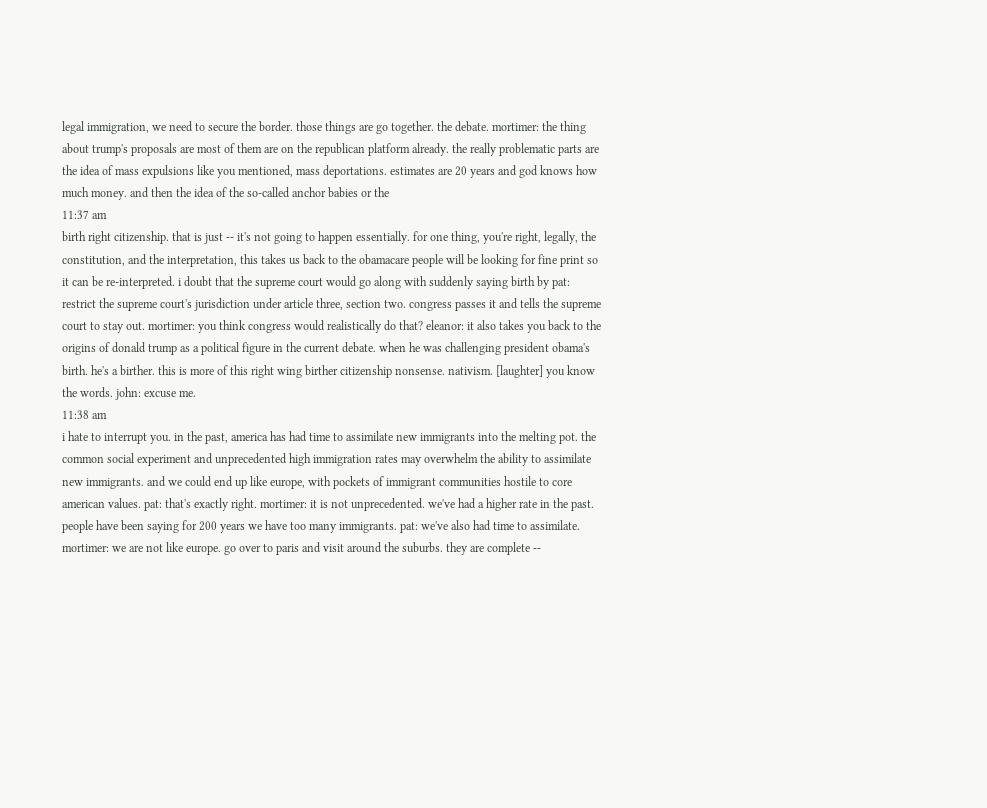legal immigration, we need to secure the border. those things are go together. the debate. mortimer: the thing about trump's proposals are most of them are on the republican platform already. the really problematic parts are the idea of mass expulsions like you mentioned, mass deportations. estimates are 20 years and god knows how much money. and then the idea of the so-called anchor babies or the
11:37 am
birth right citizenship. that is just -- it's not going to happen essentially. for one thing, you're right, legally, the constitution, and the interpretation, this takes us back to the obamacare people will be looking for fine print so it can be re-interpreted. i doubt that the supreme court would go along with suddenly saying birth by pat: restrict the supreme court's jurisdiction under article three, section two. congress passes it and tells the supreme court to stay out. mortimer: you think congress would realistically do that? eleanor: it also takes you back to the origins of donald trump as a political figure in the current debate. when he was challenging president obama's birth. he's a birther. this is more of this right wing birther citizenship nonsense. nativism. [laughter] you know the words. john: excuse me.
11:38 am
i hate to interrupt you. in the past, america has had time to assimilate new immigrants into the melting pot. the common social experiment and unprecedented high immigration rates may overwhelm the ability to assimilate new immigrants. and we could end up like europe, with pockets of immigrant communities hostile to core american values. pat: that's exactly right. mortimer: it is not unprecedented. we've had a higher rate in the past. people have been saying for 200 years we have too many immigrants. pat: we've also had time to assimilate. mortimer: we are not like europe. go over to paris and visit around the suburbs. they are complete --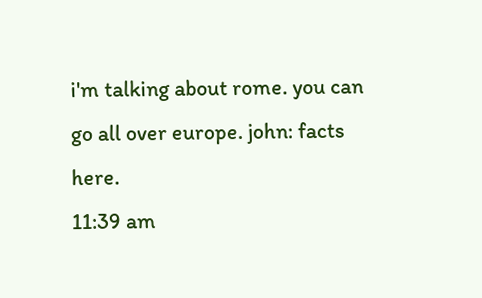i'm talking about rome. you can go all over europe. john: facts here.
11:39 am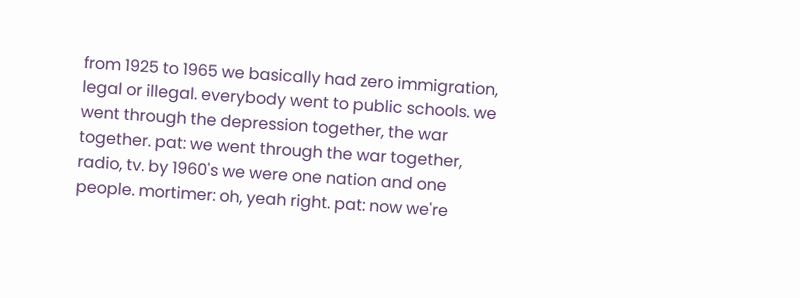from 1925 to 1965 we basically had zero immigration, legal or illegal. everybody went to public schools. we went through the depression together, the war together. pat: we went through the war together, radio, tv. by 1960's we were one nation and one people. mortimer: oh, yeah right. pat: now we're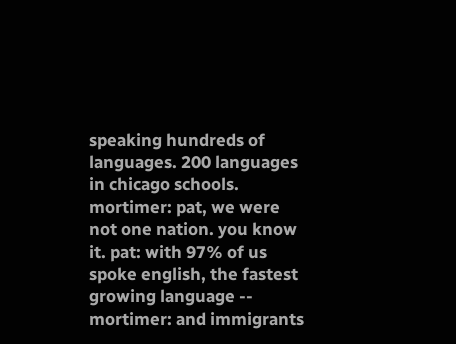speaking hundreds of languages. 200 languages in chicago schools. mortimer: pat, we were not one nation. you know it. pat: with 97% of us spoke english, the fastest growing language -- mortimer: and immigrants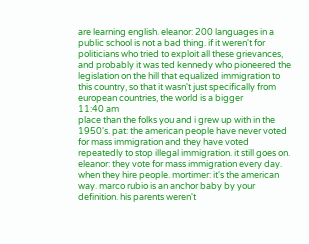are learning english. eleanor: 200 languages in a public school is not a bad thing. if it weren't for politicians who tried to exploit all these grievances, and probably it was ted kennedy who pioneered the legislation on the hill that equalized immigration to this country, so that it wasn't just specifically from european countries, the world is a bigger
11:40 am
place than the folks you and i grew up with in the 1950's. pat: the american people have never voted for mass immigration and they have voted repeatedly to stop illegal immigration. it still goes on. eleanor: they vote for mass immigration every day. when they hire people. mortimer: it's the american way. marco rubio is an anchor baby by your definition. his parents weren't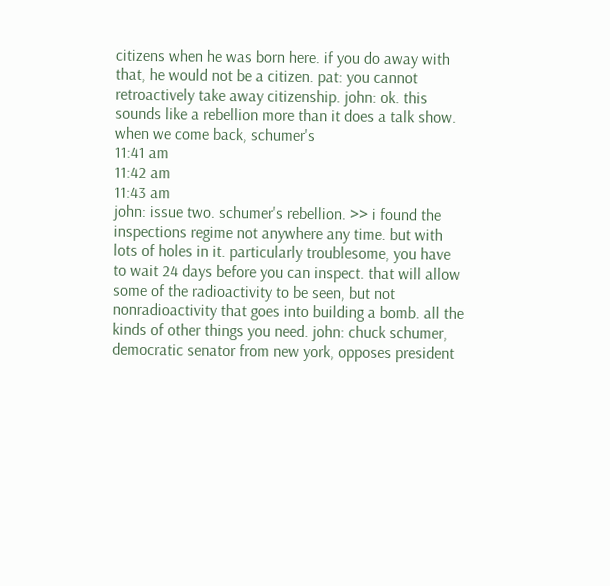citizens when he was born here. if you do away with that, he would not be a citizen. pat: you cannot retroactively take away citizenship. john: ok. this sounds like a rebellion more than it does a talk show. when we come back, schumer's
11:41 am
11:42 am
11:43 am
john: issue two. schumer's rebellion. >> i found the inspections regime not anywhere any time. but with lots of holes in it. particularly troublesome, you have to wait 24 days before you can inspect. that will allow some of the radioactivity to be seen, but not nonradioactivity that goes into building a bomb. all the kinds of other things you need. john: chuck schumer, democratic senator from new york, opposes president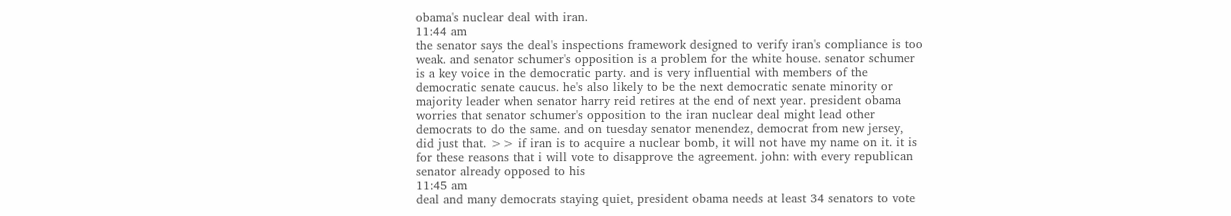obama's nuclear deal with iran.
11:44 am
the senator says the deal's inspections framework designed to verify iran's compliance is too weak. and senator schumer's opposition is a problem for the white house. senator schumer is a key voice in the democratic party. and is very influential with members of the democratic senate caucus. he's also likely to be the next democratic senate minority or majority leader when senator harry reid retires at the end of next year. president obama worries that senator schumer's opposition to the iran nuclear deal might lead other democrats to do the same. and on tuesday senator menendez, democrat from new jersey, did just that. >> if iran is to acquire a nuclear bomb, it will not have my name on it. it is for these reasons that i will vote to disapprove the agreement. john: with every republican senator already opposed to his
11:45 am
deal and many democrats staying quiet, president obama needs at least 34 senators to vote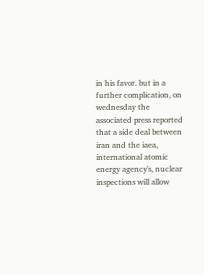in his favor. but in a further complication, on wednesday the associated press reported that a side deal between iran and the iaea, international atomic energy agency's, nuclear inspections will allow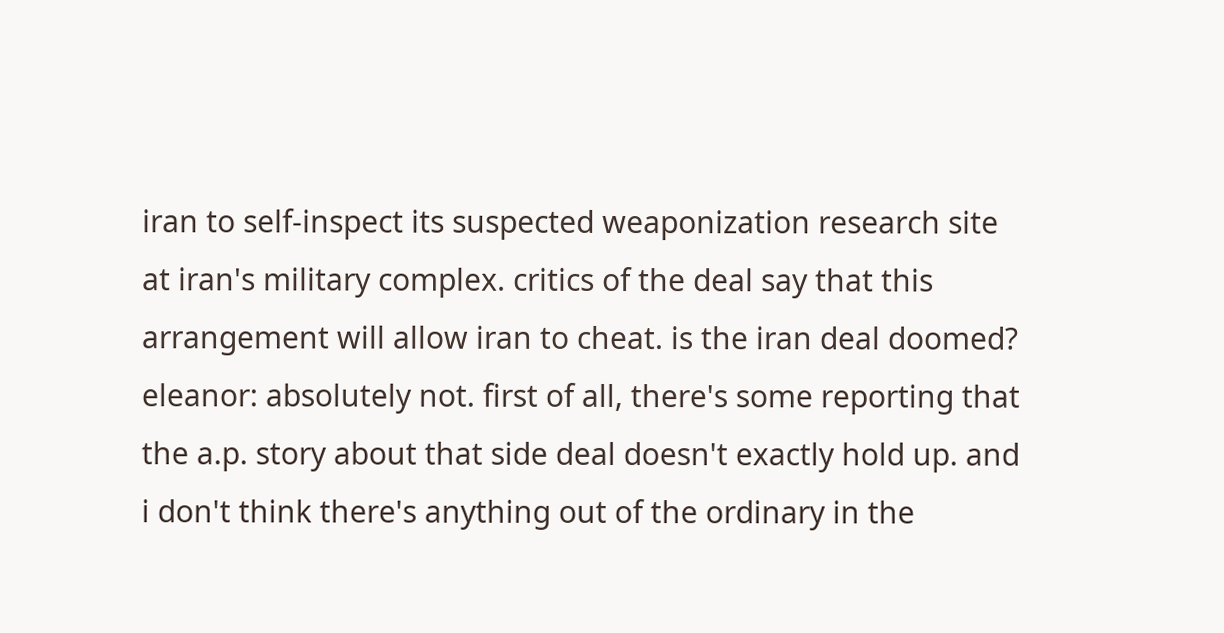iran to self-inspect its suspected weaponization research site at iran's military complex. critics of the deal say that this arrangement will allow iran to cheat. is the iran deal doomed? eleanor: absolutely not. first of all, there's some reporting that the a.p. story about that side deal doesn't exactly hold up. and i don't think there's anything out of the ordinary in the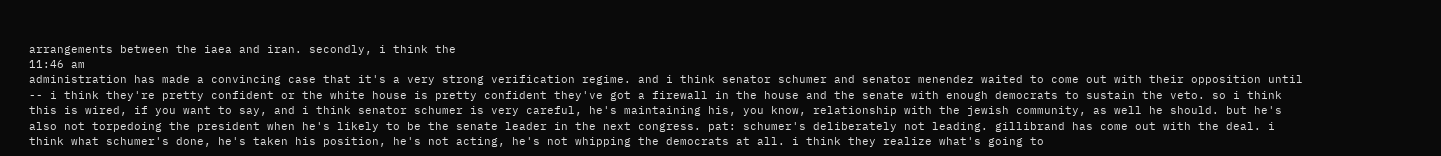arrangements between the iaea and iran. secondly, i think the
11:46 am
administration has made a convincing case that it's a very strong verification regime. and i think senator schumer and senator menendez waited to come out with their opposition until -- i think they're pretty confident or the white house is pretty confident they've got a firewall in the house and the senate with enough democrats to sustain the veto. so i think this is wired, if you want to say, and i think senator schumer is very careful, he's maintaining his, you know, relationship with the jewish community, as well he should. but he's also not torpedoing the president when he's likely to be the senate leader in the next congress. pat: schumer's deliberately not leading. gillibrand has come out with the deal. i think what schumer's done, he's taken his position, he's not acting, he's not whipping the democrats at all. i think they realize what's going to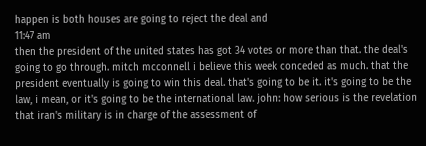happen is both houses are going to reject the deal and
11:47 am
then the president of the united states has got 34 votes or more than that. the deal's going to go through. mitch mcconnell i believe this week conceded as much. that the president eventually is going to win this deal. that's going to be it. it's going to be the law, i mean, or it's going to be the international law. john: how serious is the revelation that iran's military is in charge of the assessment of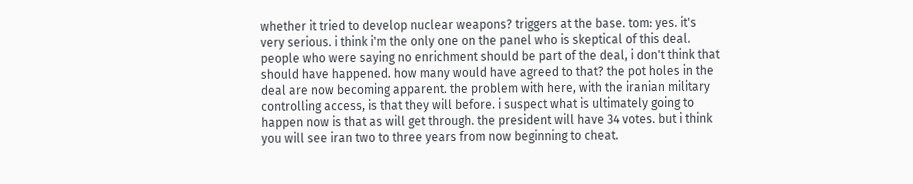whether it tried to develop nuclear weapons? triggers at the base. tom: yes. it's very serious. i think i'm the only one on the panel who is skeptical of this deal. people who were saying no enrichment should be part of the deal, i don't think that should have happened. how many would have agreed to that? the pot holes in the deal are now becoming apparent. the problem with here, with the iranian military controlling access, is that they will before. i suspect what is ultimately going to happen now is that as will get through. the president will have 34 votes. but i think you will see iran two to three years from now beginning to cheat.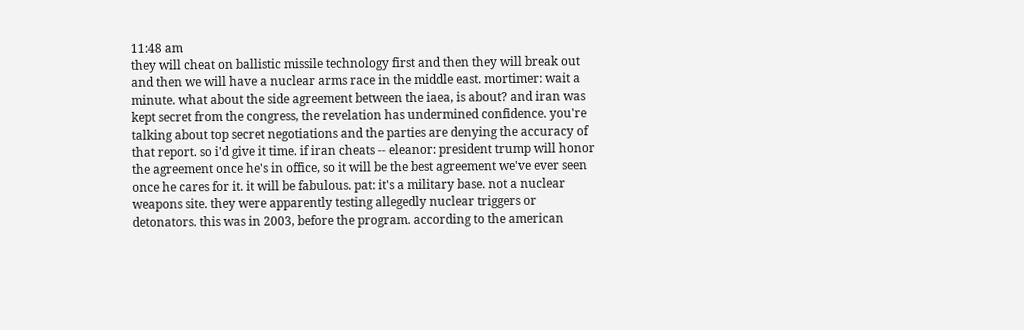11:48 am
they will cheat on ballistic missile technology first and then they will break out and then we will have a nuclear arms race in the middle east. mortimer: wait a minute. what about the side agreement between the iaea, is about? and iran was kept secret from the congress, the revelation has undermined confidence. you're talking about top secret negotiations and the parties are denying the accuracy of that report. so i'd give it time. if iran cheats -- eleanor: president trump will honor the agreement once he's in office, so it will be the best agreement we've ever seen once he cares for it. it will be fabulous. pat: it's a military base. not a nuclear weapons site. they were apparently testing allegedly nuclear triggers or detonators. this was in 2003, before the program. according to the american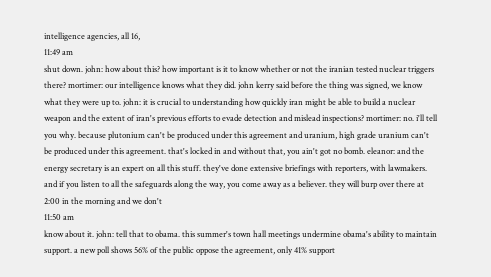intelligence agencies, all 16,
11:49 am
shut down. john: how about this? how important is it to know whether or not the iranian tested nuclear triggers there? mortimer: our intelligence knows what they did. john kerry said before the thing was signed, we know what they were up to. john: it is crucial to understanding how quickly iran might be able to build a nuclear weapon and the extent of iran's previous efforts to evade detection and mislead inspections? mortimer: no. i'll tell you why. because plutonium can't be produced under this agreement and uranium, high grade uranium can't be produced under this agreement. that's locked in and without that, you ain't got no bomb. eleanor: and the energy secretary is an expert on all this stuff. they've done extensive briefings with reporters, with lawmakers. and if you listen to all the safeguards along the way, you come away as a believer. they will burp over there at 2:00 in the morning and we don't
11:50 am
know about it. john: tell that to obama. this summer's town hall meetings undermine obama's ability to maintain support. a new poll shows 56% of the public oppose the agreement, only 41% support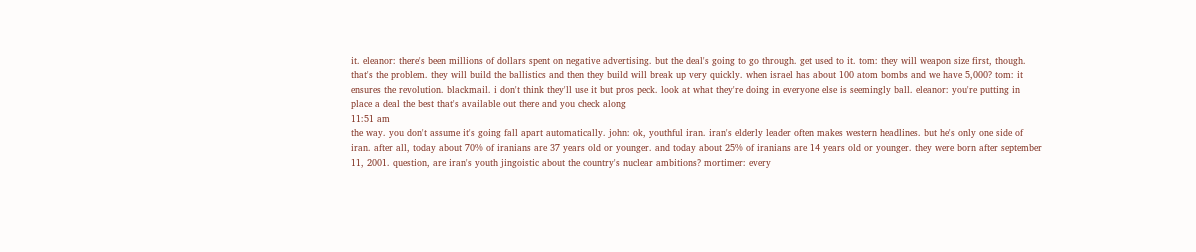it. eleanor: there's been millions of dollars spent on negative advertising. but the deal's going to go through. get used to it. tom: they will weapon size first, though. that's the problem. they will build the ballistics and then they build will break up very quickly. when israel has about 100 atom bombs and we have 5,000? tom: it ensures the revolution. blackmail. i don't think they'll use it but pros peck. look at what they're doing in everyone else is seemingly ball. eleanor: you're putting in place a deal the best that's available out there and you check along
11:51 am
the way. you don't assume it's going fall apart automatically. john: ok, youthful iran. iran's elderly leader often makes western headlines. but he's only one side of iran. after all, today about 70% of iranians are 37 years old or younger. and today about 25% of iranians are 14 years old or younger. they were born after september 11, 2001. question, are iran's youth jingoistic about the country's nuclear ambitions? mortimer: every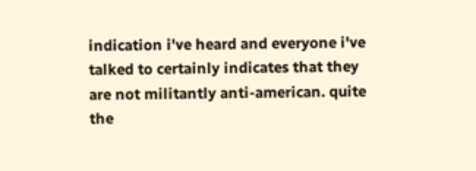indication i've heard and everyone i've talked to certainly indicates that they are not militantly anti-american. quite the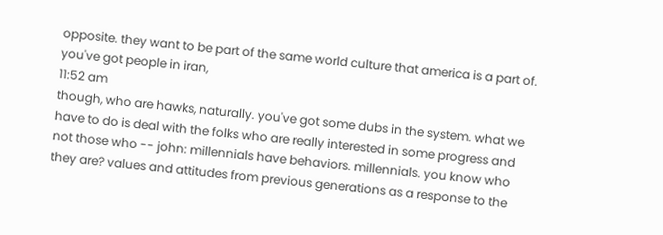opposite. they want to be part of the same world culture that america is a part of. you've got people in iran,
11:52 am
though, who are hawks, naturally. you've got some dubs in the system. what we have to do is deal with the folks who are really interested in some progress and not those who -- john: millennials have behaviors. millennials. you know who they are? values and attitudes from previous generations as a response to the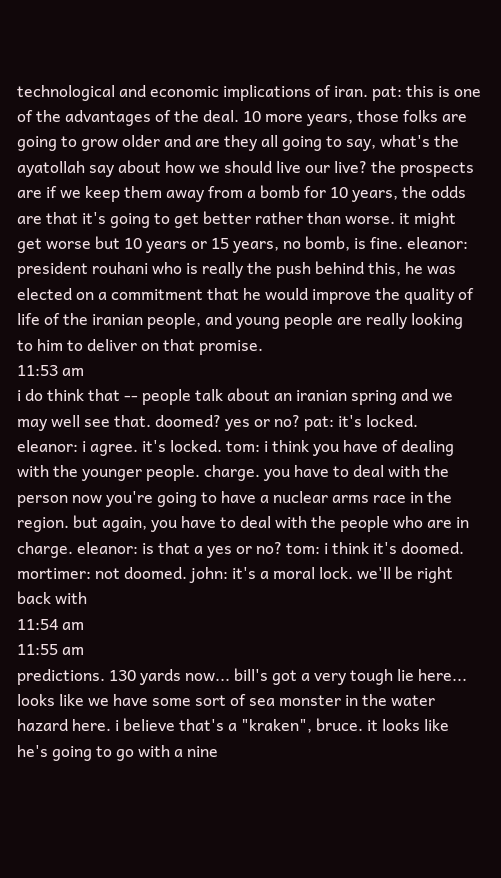technological and economic implications of iran. pat: this is one of the advantages of the deal. 10 more years, those folks are going to grow older and are they all going to say, what's the ayatollah say about how we should live our live? the prospects are if we keep them away from a bomb for 10 years, the odds are that it's going to get better rather than worse. it might get worse but 10 years or 15 years, no bomb, is fine. eleanor: president rouhani who is really the push behind this, he was elected on a commitment that he would improve the quality of life of the iranian people, and young people are really looking to him to deliver on that promise.
11:53 am
i do think that -- people talk about an iranian spring and we may well see that. doomed? yes or no? pat: it's locked. eleanor: i agree. it's locked. tom: i think you have of dealing with the younger people. charge. you have to deal with the person now you're going to have a nuclear arms race in the region. but again, you have to deal with the people who are in charge. eleanor: is that a yes or no? tom: i think it's doomed. mortimer: not doomed. john: it's a moral lock. we'll be right back with
11:54 am
11:55 am
predictions. 130 yards now... bill's got a very tough lie here... looks like we have some sort of sea monster in the water hazard here. i believe that's a "kraken", bruce. it looks like he's going to go with a nine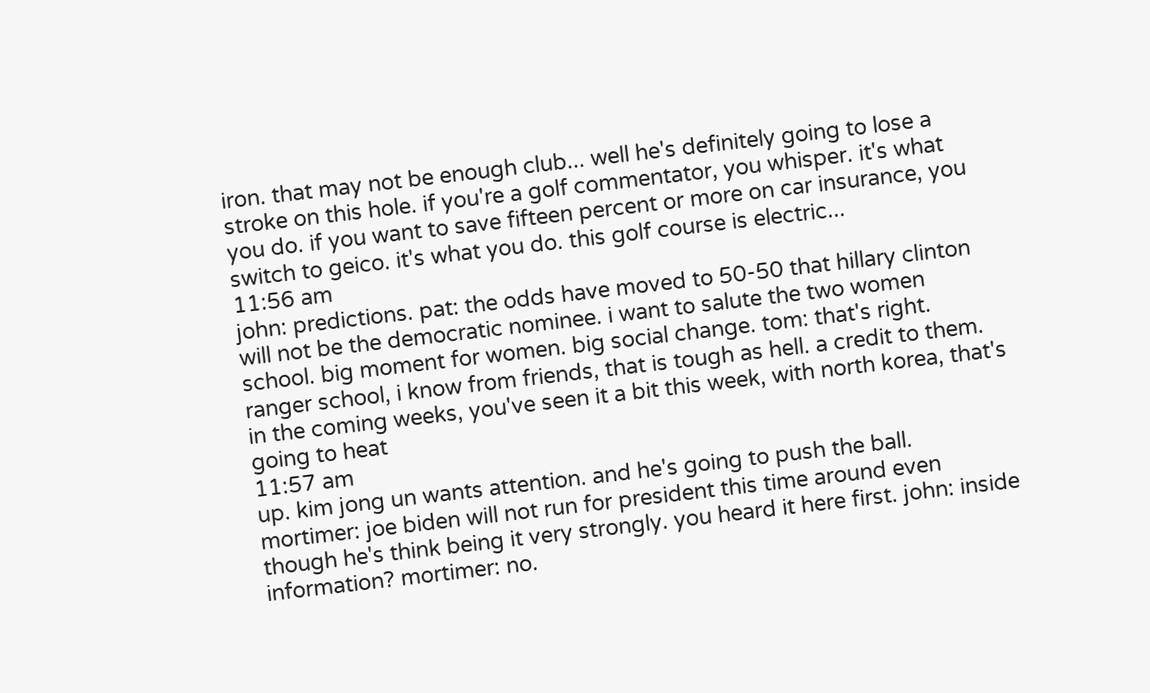iron. that may not be enough club... well he's definitely going to lose a stroke on this hole. if you're a golf commentator, you whisper. it's what you do. if you want to save fifteen percent or more on car insurance, you switch to geico. it's what you do. this golf course is electric...
11:56 am
john: predictions. pat: the odds have moved to 50-50 that hillary clinton will not be the democratic nominee. i want to salute the two women school. big moment for women. big social change. tom: that's right. ranger school, i know from friends, that is tough as hell. a credit to them. in the coming weeks, you've seen it a bit this week, with north korea, that's going to heat
11:57 am
up. kim jong un wants attention. and he's going to push the ball. mortimer: joe biden will not run for president this time around even though he's think being it very strongly. you heard it here first. john: inside information? mortimer: no.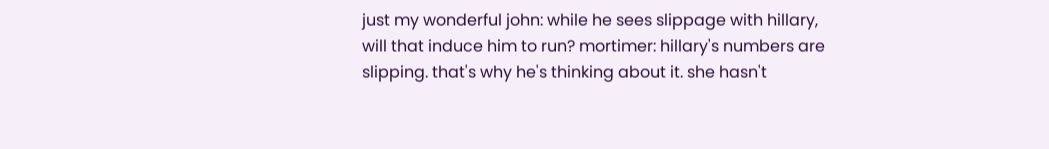just my wonderful john: while he sees slippage with hillary, will that induce him to run? mortimer: hillary's numbers are slipping. that's why he's thinking about it. she hasn't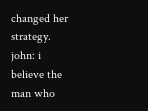changed her strategy. john: i believe the man who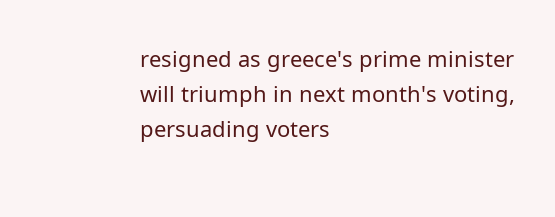resigned as greece's prime minister will triumph in next month's voting, persuading voters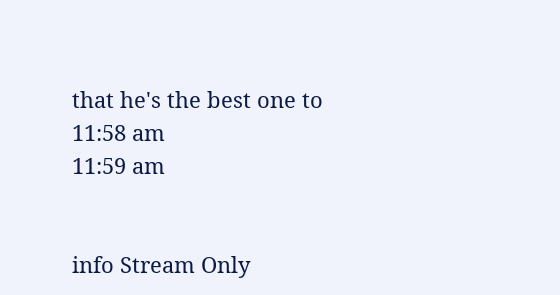that he's the best one to
11:58 am
11:59 am


info Stream Only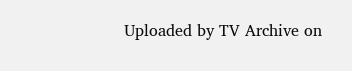Uploaded by TV Archive on